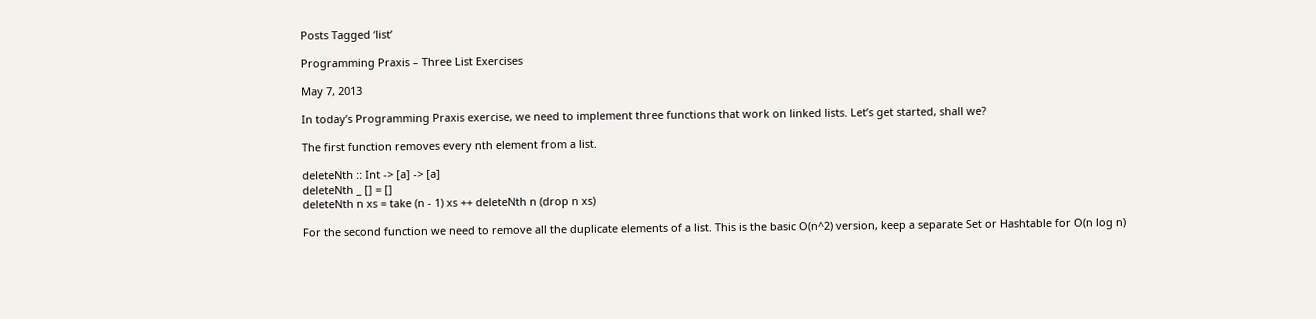Posts Tagged ‘list’

Programming Praxis – Three List Exercises

May 7, 2013

In today’s Programming Praxis exercise, we need to implement three functions that work on linked lists. Let’s get started, shall we?

The first function removes every nth element from a list.

deleteNth :: Int -> [a] -> [a]
deleteNth _ [] = []
deleteNth n xs = take (n - 1) xs ++ deleteNth n (drop n xs)

For the second function we need to remove all the duplicate elements of a list. This is the basic O(n^2) version, keep a separate Set or Hashtable for O(n log n)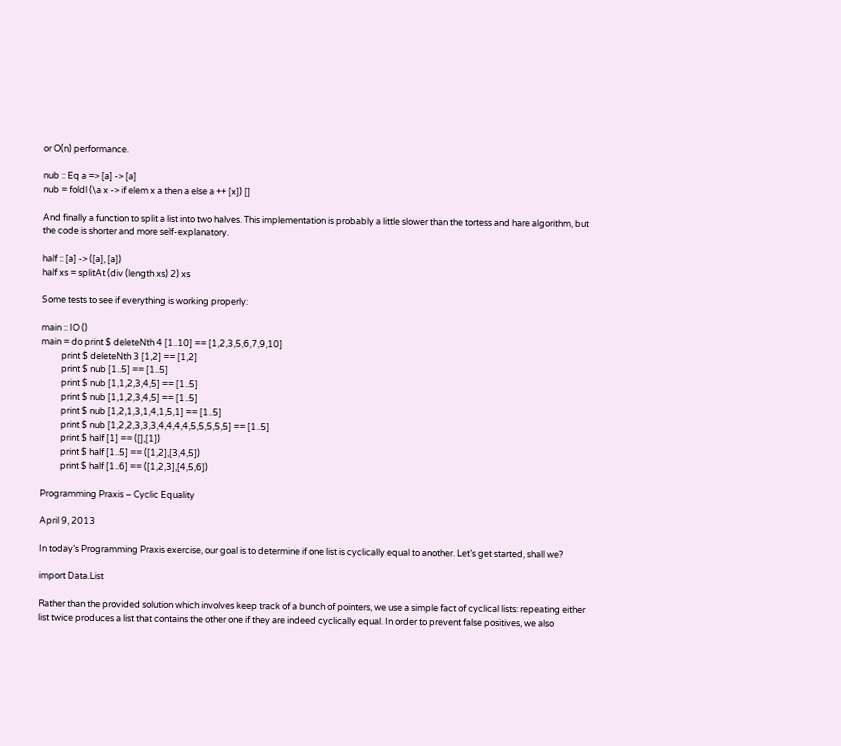or O(n) performance.

nub :: Eq a => [a] -> [a]
nub = foldl (\a x -> if elem x a then a else a ++ [x]) []

And finally a function to split a list into two halves. This implementation is probably a little slower than the tortess and hare algorithm, but the code is shorter and more self-explanatory.

half :: [a] -> ([a], [a])
half xs = splitAt (div (length xs) 2) xs

Some tests to see if everything is working properly:

main :: IO ()
main = do print $ deleteNth 4 [1..10] == [1,2,3,5,6,7,9,10]
          print $ deleteNth 3 [1,2] == [1,2]
          print $ nub [1..5] == [1..5]
          print $ nub [1,1,2,3,4,5] == [1..5]
          print $ nub [1,1,2,3,4,5] == [1..5]
          print $ nub [1,2,1,3,1,4,1,5,1] == [1..5]
          print $ nub [1,2,2,3,3,3,4,4,4,4,5,5,5,5,5] == [1..5]
          print $ half [1] == ([],[1])
          print $ half [1..5] == ([1,2],[3,4,5])
          print $ half [1..6] == ([1,2,3],[4,5,6])

Programming Praxis – Cyclic Equality

April 9, 2013

In today’s Programming Praxis exercise, our goal is to determine if one list is cyclically equal to another. Let’s get started, shall we?

import Data.List

Rather than the provided solution which involves keep track of a bunch of pointers, we use a simple fact of cyclical lists: repeating either list twice produces a list that contains the other one if they are indeed cyclically equal. In order to prevent false positives, we also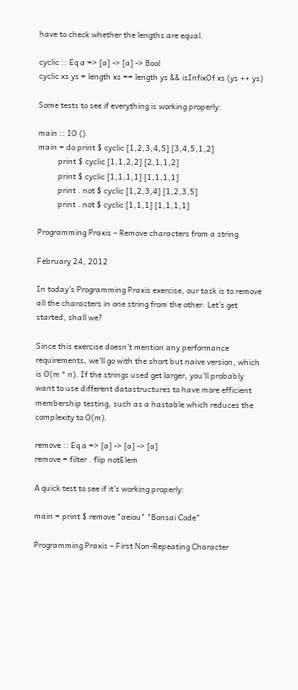have to check whether the lengths are equal.

cyclic :: Eq a => [a] -> [a] -> Bool
cyclic xs ys = length xs == length ys && isInfixOf xs (ys ++ ys)

Some tests to see if everything is working properly:

main :: IO ()
main = do print $ cyclic [1,2,3,4,5] [3,4,5,1,2]
          print $ cyclic [1,1,2,2] [2,1,1,2]
          print $ cyclic [1,1,1,1] [1,1,1,1]
          print . not $ cyclic [1,2,3,4] [1,2,3,5]
          print . not $ cyclic [1,1,1] [1,1,1,1]

Programming Praxis – Remove characters from a string

February 24, 2012

In today’s Programming Praxis exercise, our task is to remove all the characters in one string from the other. Let’s get started, shall we?

Since this exercise doesn’t mention any performance requirements, we’ll go with the short but naive version, which is O(m * n). If the strings used get larger, you’ll probably want to use different datastructures to have more efficient membership testing, such as a hastable which reduces the complexity to O(m).

remove :: Eq a => [a] -> [a] -> [a]
remove = filter . flip notElem

A quick test to see if it’s working properly:

main = print $ remove "aeiou" "Bonsai Code"

Programming Praxis – First Non-Repeating Character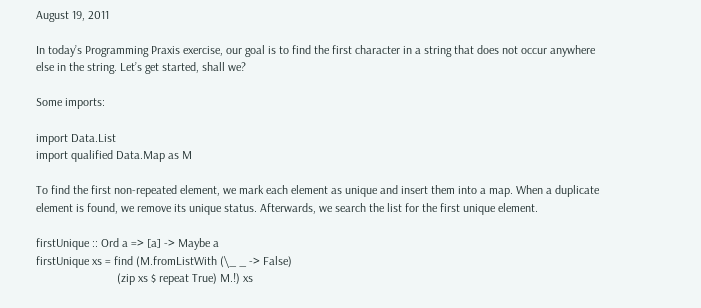August 19, 2011

In today’s Programming Praxis exercise, our goal is to find the first character in a string that does not occur anywhere else in the string. Let’s get started, shall we?

Some imports:

import Data.List
import qualified Data.Map as M

To find the first non-repeated element, we mark each element as unique and insert them into a map. When a duplicate element is found, we remove its unique status. Afterwards, we search the list for the first unique element.

firstUnique :: Ord a => [a] -> Maybe a
firstUnique xs = find (M.fromListWith (\_ _ -> False)
                           (zip xs $ repeat True) M.!) xs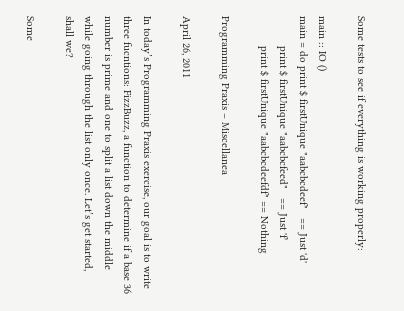Some tests to see if everything is working properly:

main :: IO ()
main = do print $ firstUnique "aabcbcdeef"   == Just 'd'
          print $ firstUnique "aabcbcfeed"   == Just 'f'
          print $ firstUnique "aabcbcdeefdf" == Nothing

Programming Praxis – Miscellanea

April 26, 2011

In today’s Programming Praxis exercise, our goal is to write three fucntions: FizzBuzz, a function to determine if a base 36 number is prime and one to split a list down the middle while going through the list only once. Let’s get started, shall we?

Some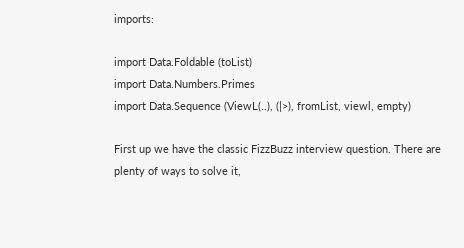imports:

import Data.Foldable (toList)
import Data.Numbers.Primes
import Data.Sequence (ViewL(..), (|>), fromList, viewl, empty)

First up we have the classic FizzBuzz interview question. There are plenty of ways to solve it,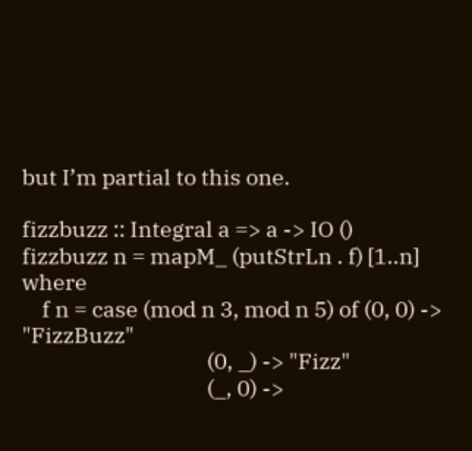but I’m partial to this one.

fizzbuzz :: Integral a => a -> IO ()
fizzbuzz n = mapM_ (putStrLn . f) [1..n] where
    f n = case (mod n 3, mod n 5) of (0, 0) -> "FizzBuzz"
                                     (0, _) -> "Fizz"
                                     (_, 0) ->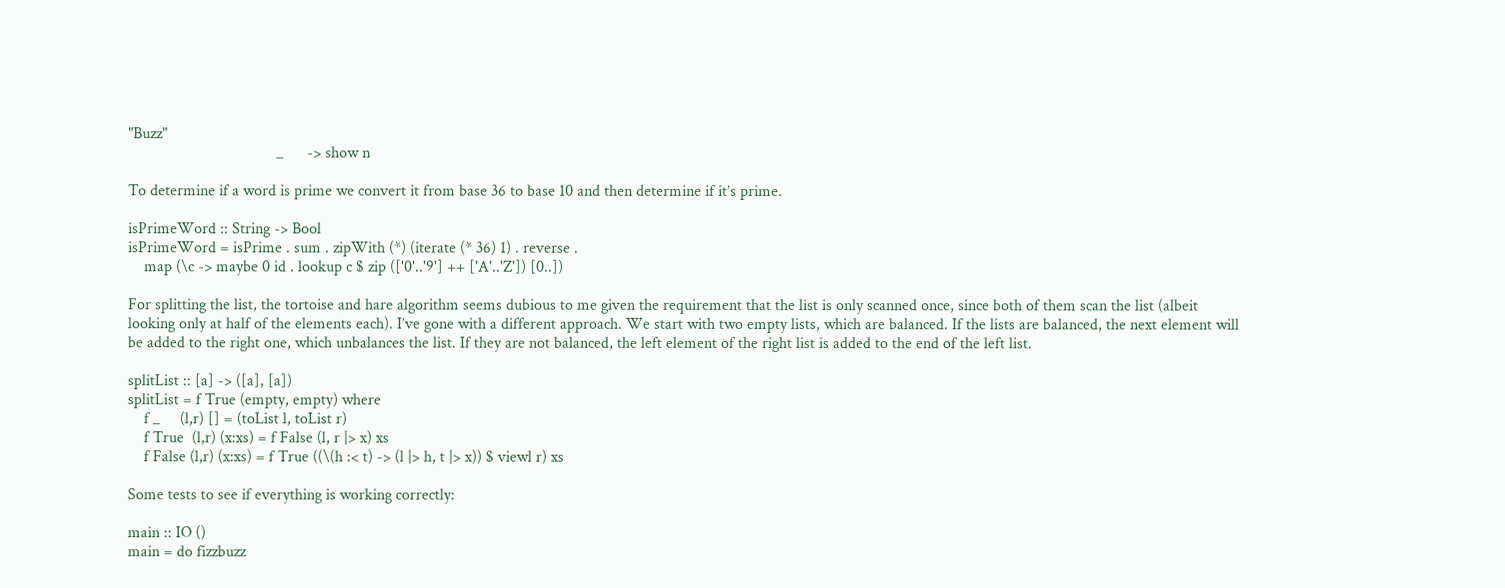"Buzz"
                                     _      -> show n

To determine if a word is prime we convert it from base 36 to base 10 and then determine if it’s prime.

isPrimeWord :: String -> Bool
isPrimeWord = isPrime . sum . zipWith (*) (iterate (* 36) 1) . reverse .
    map (\c -> maybe 0 id . lookup c $ zip (['0'..'9'] ++ ['A'..'Z']) [0..])

For splitting the list, the tortoise and hare algorithm seems dubious to me given the requirement that the list is only scanned once, since both of them scan the list (albeit looking only at half of the elements each). I’ve gone with a different approach. We start with two empty lists, which are balanced. If the lists are balanced, the next element will be added to the right one, which unbalances the list. If they are not balanced, the left element of the right list is added to the end of the left list.

splitList :: [a] -> ([a], [a])
splitList = f True (empty, empty) where
    f _     (l,r) [] = (toList l, toList r)
    f True  (l,r) (x:xs) = f False (l, r |> x) xs
    f False (l,r) (x:xs) = f True ((\(h :< t) -> (l |> h, t |> x)) $ viewl r) xs

Some tests to see if everything is working correctly:

main :: IO ()
main = do fizzbuzz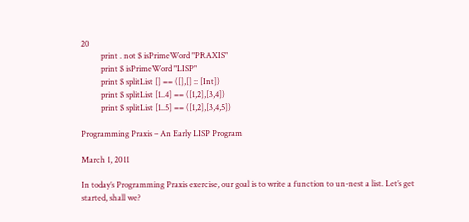20
          print . not $ isPrimeWord "PRAXIS"
          print $ isPrimeWord "LISP"
          print $ splitList [] == ([],[] :: [Int])
          print $ splitList [1..4] == ([1,2],[3,4])
          print $ splitList [1..5] == ([1,2],[3,4,5])

Programming Praxis – An Early LISP Program

March 1, 2011

In today’s Programming Praxis exercise, our goal is to write a function to un-nest a list. Let’s get started, shall we?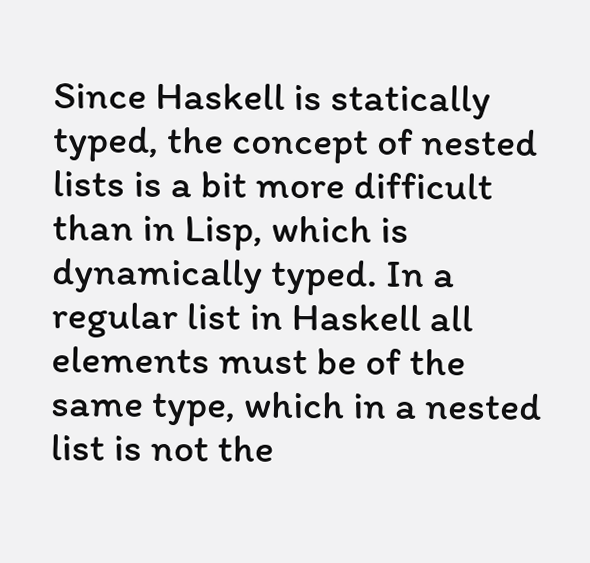Since Haskell is statically typed, the concept of nested lists is a bit more difficult than in Lisp, which is dynamically typed. In a regular list in Haskell all elements must be of the same type, which in a nested list is not the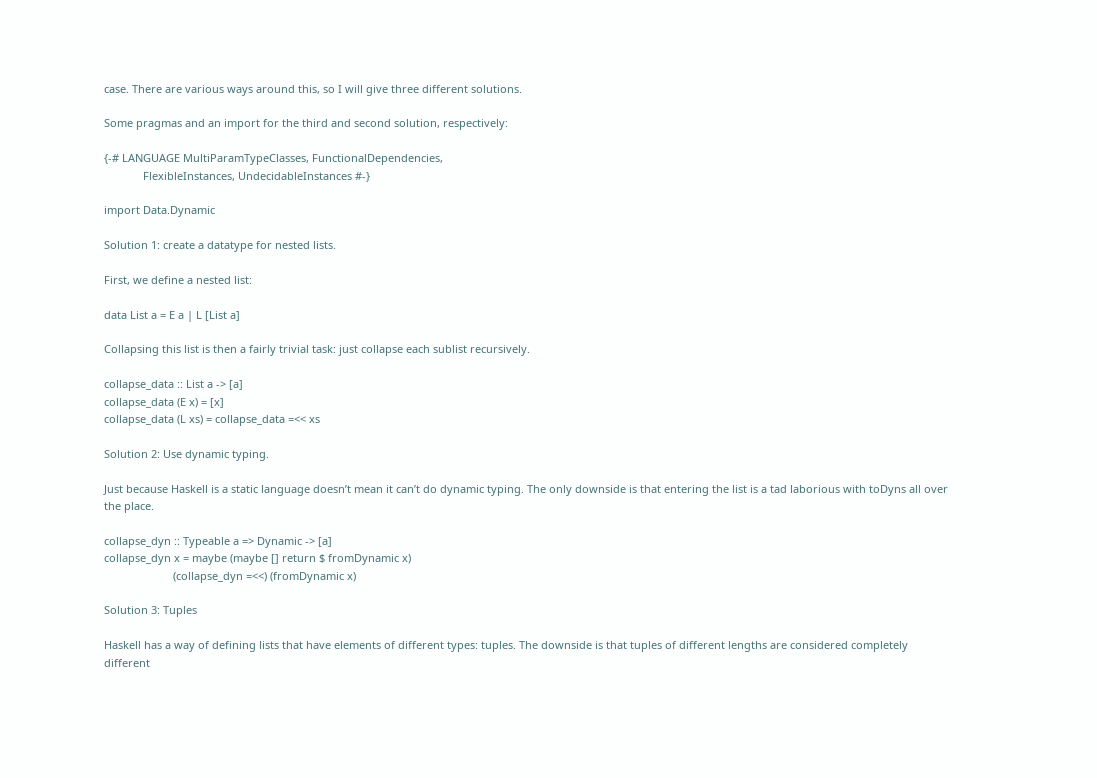case. There are various ways around this, so I will give three different solutions.

Some pragmas and an import for the third and second solution, respectively:

{-# LANGUAGE MultiParamTypeClasses, FunctionalDependencies,
             FlexibleInstances, UndecidableInstances #-}

import Data.Dynamic

Solution 1: create a datatype for nested lists.

First, we define a nested list:

data List a = E a | L [List a]

Collapsing this list is then a fairly trivial task: just collapse each sublist recursively.

collapse_data :: List a -> [a]
collapse_data (E x) = [x]
collapse_data (L xs) = collapse_data =<< xs

Solution 2: Use dynamic typing.

Just because Haskell is a static language doesn’t mean it can’t do dynamic typing. The only downside is that entering the list is a tad laborious with toDyns all over the place.

collapse_dyn :: Typeable a => Dynamic -> [a]
collapse_dyn x = maybe (maybe [] return $ fromDynamic x)
                       (collapse_dyn =<<) (fromDynamic x)

Solution 3: Tuples

Haskell has a way of defining lists that have elements of different types: tuples. The downside is that tuples of different lengths are considered completely different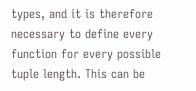types, and it is therefore necessary to define every function for every possible tuple length. This can be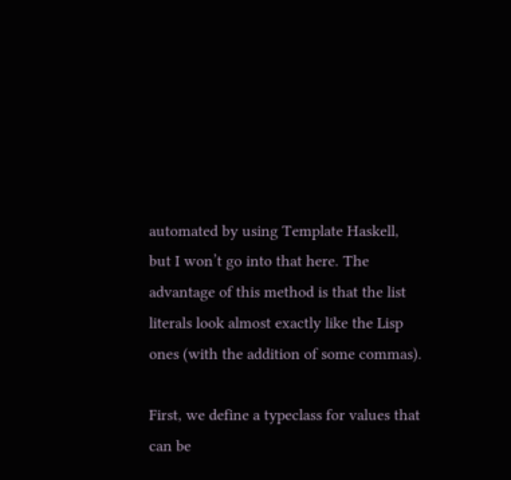automated by using Template Haskell, but I won’t go into that here. The advantage of this method is that the list literals look almost exactly like the Lisp ones (with the addition of some commas).

First, we define a typeclass for values that can be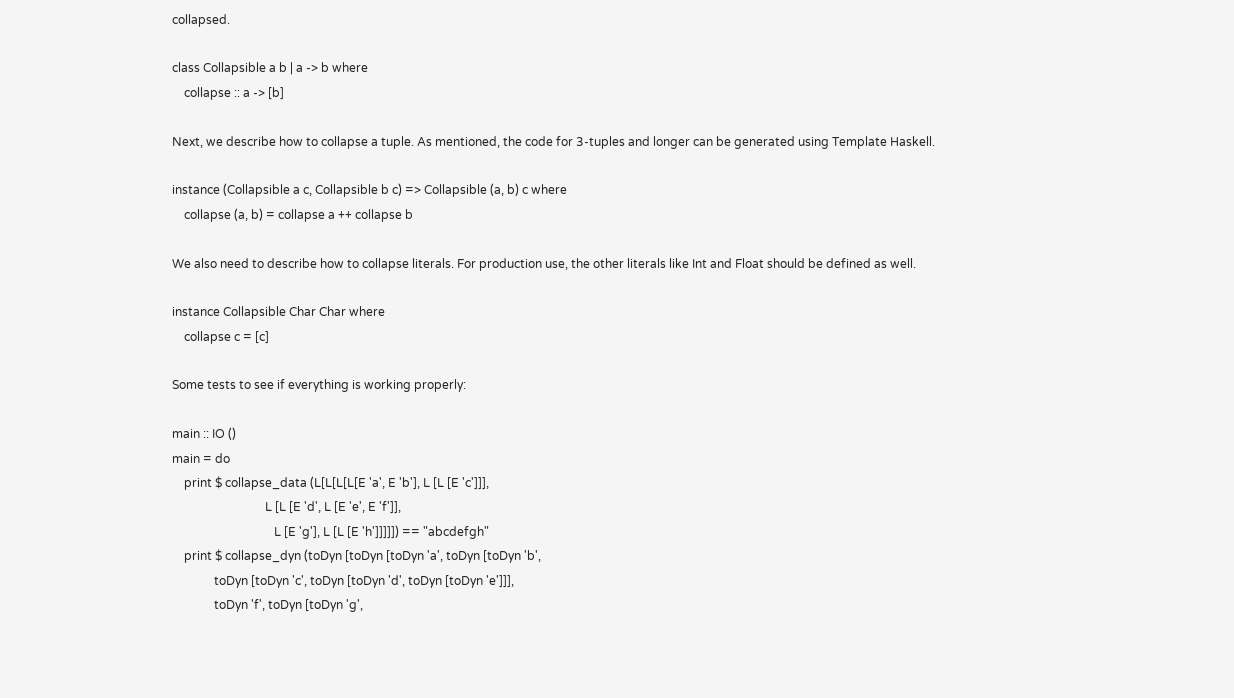collapsed.

class Collapsible a b | a -> b where
    collapse :: a -> [b]

Next, we describe how to collapse a tuple. As mentioned, the code for 3-tuples and longer can be generated using Template Haskell.

instance (Collapsible a c, Collapsible b c) => Collapsible (a, b) c where
    collapse (a, b) = collapse a ++ collapse b

We also need to describe how to collapse literals. For production use, the other literals like Int and Float should be defined as well.

instance Collapsible Char Char where
    collapse c = [c]

Some tests to see if everything is working properly:

main :: IO ()
main = do
    print $ collapse_data (L[L[L[L[E 'a', E 'b'], L [L [E 'c']]],
                               L [L [E 'd', L [E 'e', E 'f']],
                                  L [E 'g'], L [L [E 'h']]]]]) == "abcdefgh"
    print $ collapse_dyn (toDyn [toDyn [toDyn 'a', toDyn [toDyn 'b',
              toDyn [toDyn 'c', toDyn [toDyn 'd', toDyn [toDyn 'e']]],
              toDyn 'f', toDyn [toDyn 'g',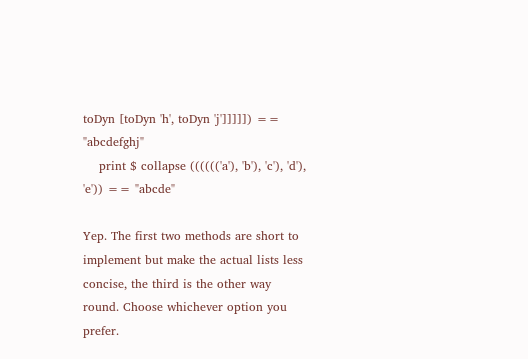toDyn [toDyn 'h', toDyn 'j']]]]]) == "abcdefghj"
    print $ collapse (((((('a'), 'b'), 'c'), 'd'), 'e')) == "abcde"

Yep. The first two methods are short to implement but make the actual lists less concise, the third is the other way round. Choose whichever option you prefer.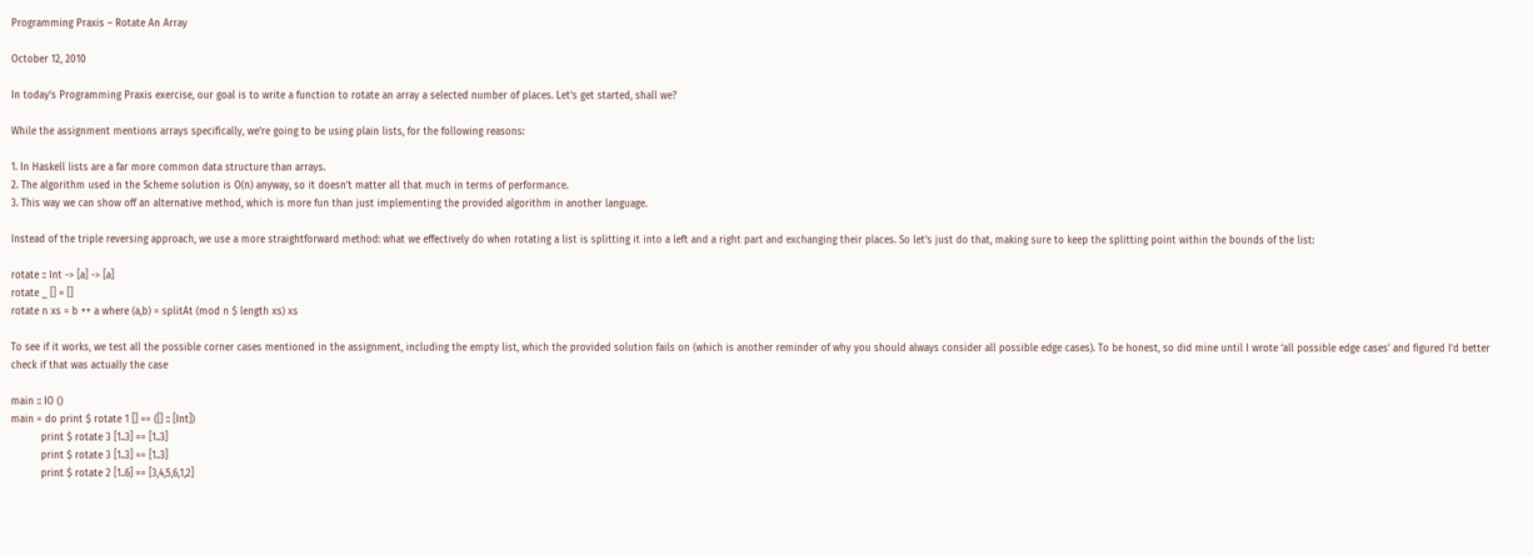Programming Praxis – Rotate An Array

October 12, 2010

In today’s Programming Praxis exercise, our goal is to write a function to rotate an array a selected number of places. Let’s get started, shall we?

While the assignment mentions arrays specifically, we’re going to be using plain lists, for the following reasons:

1. In Haskell lists are a far more common data structure than arrays.
2. The algorithm used in the Scheme solution is O(n) anyway, so it doesn’t matter all that much in terms of performance.
3. This way we can show off an alternative method, which is more fun than just implementing the provided algorithm in another language.

Instead of the triple reversing approach, we use a more straightforward method: what we effectively do when rotating a list is splitting it into a left and a right part and exchanging their places. So let’s just do that, making sure to keep the splitting point within the bounds of the list:

rotate :: Int -> [a] -> [a]
rotate _ [] = []
rotate n xs = b ++ a where (a,b) = splitAt (mod n $ length xs) xs

To see if it works, we test all the possible corner cases mentioned in the assignment, including the empty list, which the provided solution fails on (which is another reminder of why you should always consider all possible edge cases). To be honest, so did mine until I wrote ‘all possible edge cases’ and figured I’d better check if that was actually the case

main :: IO ()
main = do print $ rotate 1 [] == ([] :: [Int])
          print $ rotate 3 [1..3] == [1..3]
          print $ rotate 3 [1..3] == [1..3]
          print $ rotate 2 [1..6] == [3,4,5,6,1,2]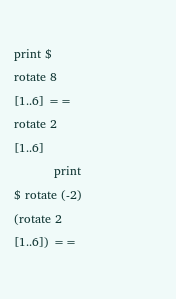print $ rotate 8 [1..6] == rotate 2 [1..6]
          print $ rotate (-2) (rotate 2 [1..6]) ==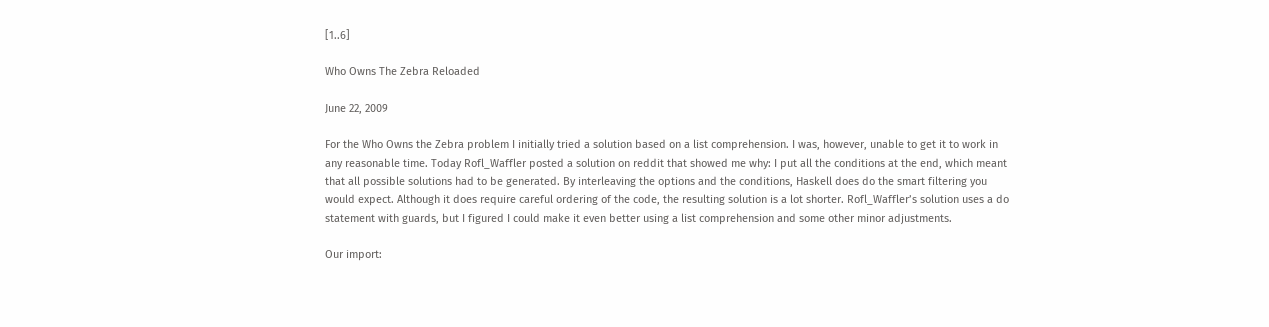[1..6]

Who Owns The Zebra Reloaded

June 22, 2009

For the Who Owns the Zebra problem I initially tried a solution based on a list comprehension. I was, however, unable to get it to work in any reasonable time. Today Rofl_Waffler posted a solution on reddit that showed me why: I put all the conditions at the end, which meant that all possible solutions had to be generated. By interleaving the options and the conditions, Haskell does do the smart filtering you would expect. Although it does require careful ordering of the code, the resulting solution is a lot shorter. Rofl_Waffler’s solution uses a do statement with guards, but I figured I could make it even better using a list comprehension and some other minor adjustments.

Our import: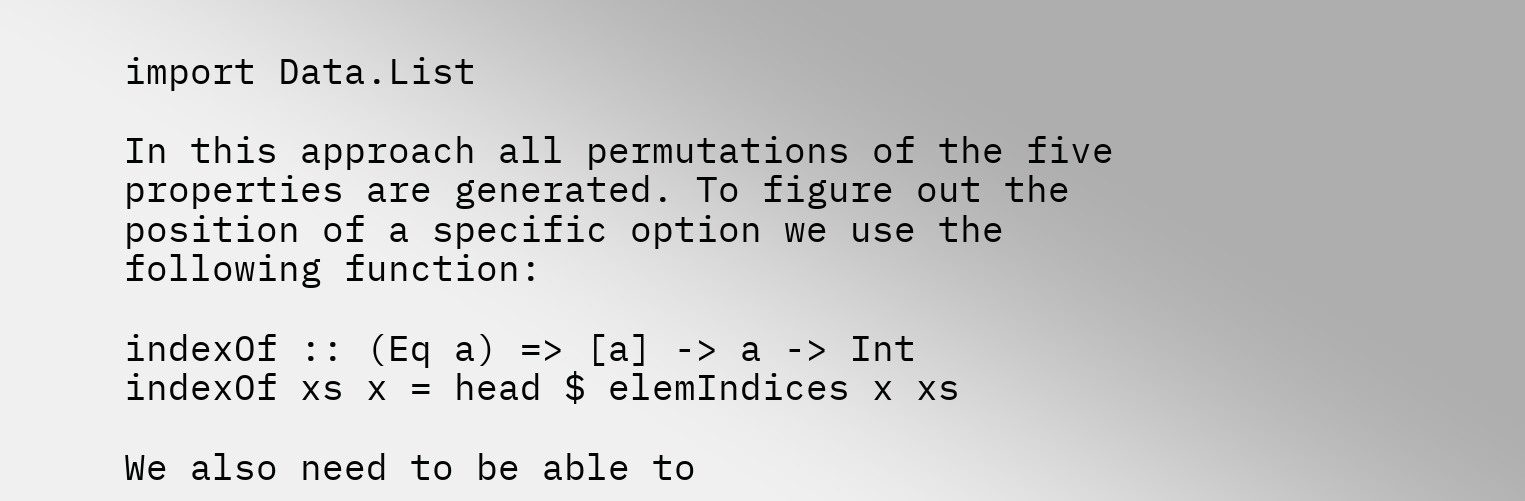import Data.List

In this approach all permutations of the five properties are generated. To figure out the position of a specific option we use the following function:

indexOf :: (Eq a) => [a] -> a -> Int
indexOf xs x = head $ elemIndices x xs

We also need to be able to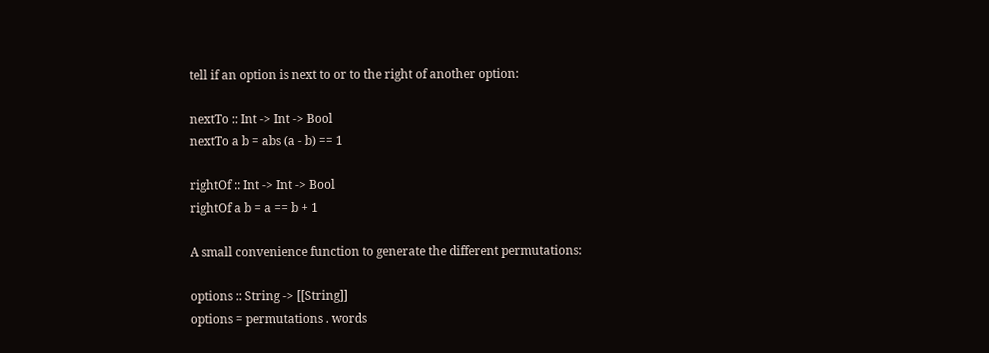tell if an option is next to or to the right of another option:

nextTo :: Int -> Int -> Bool
nextTo a b = abs (a - b) == 1

rightOf :: Int -> Int -> Bool
rightOf a b = a == b + 1

A small convenience function to generate the different permutations:

options :: String -> [[String]]
options = permutations . words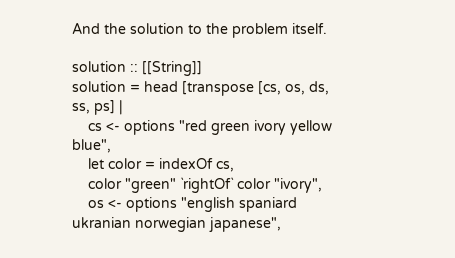And the solution to the problem itself.

solution :: [[String]]
solution = head [transpose [cs, os, ds, ss, ps] |
    cs <- options "red green ivory yellow blue",
    let color = indexOf cs,
    color "green" `rightOf` color "ivory",
    os <- options "english spaniard ukranian norwegian japanese",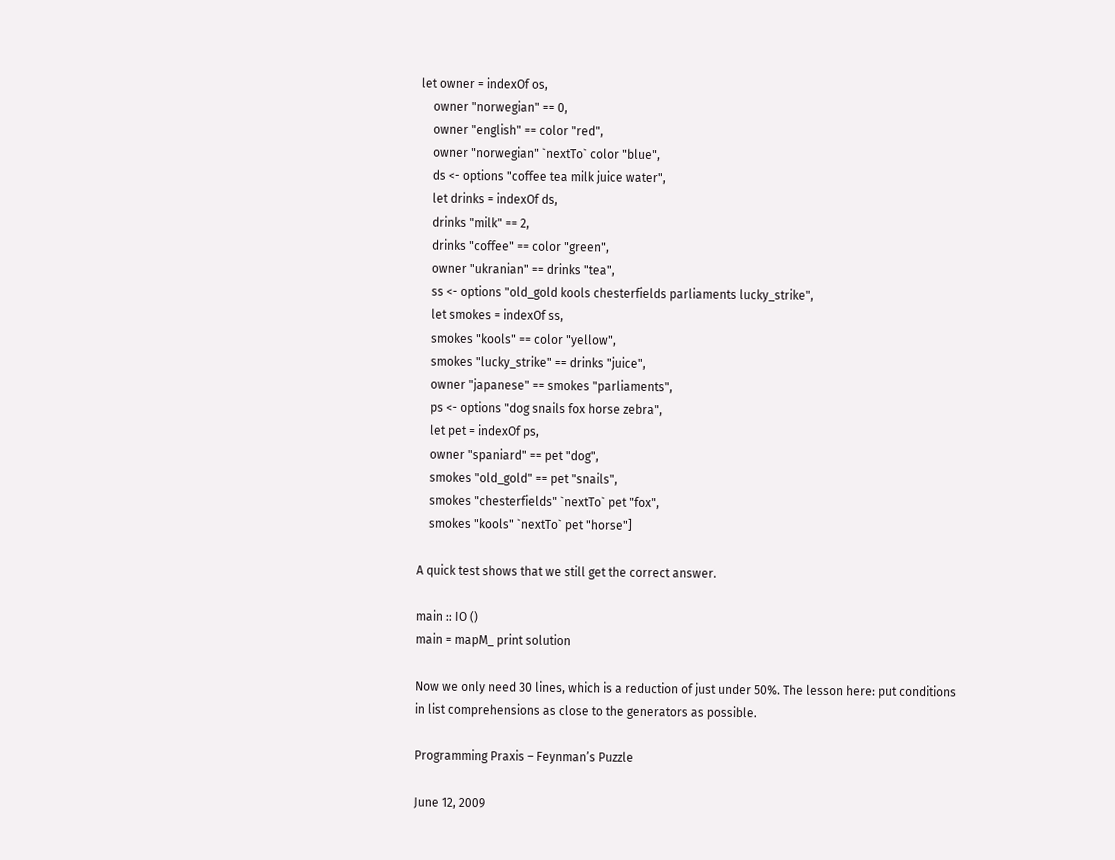let owner = indexOf os,
    owner "norwegian" == 0,
    owner "english" == color "red",
    owner "norwegian" `nextTo` color "blue",
    ds <- options "coffee tea milk juice water",
    let drinks = indexOf ds,
    drinks "milk" == 2,
    drinks "coffee" == color "green",
    owner "ukranian" == drinks "tea",
    ss <- options "old_gold kools chesterfields parliaments lucky_strike",
    let smokes = indexOf ss,
    smokes "kools" == color "yellow",
    smokes "lucky_strike" == drinks "juice",
    owner "japanese" == smokes "parliaments",
    ps <- options "dog snails fox horse zebra",
    let pet = indexOf ps,
    owner "spaniard" == pet "dog",
    smokes "old_gold" == pet "snails",
    smokes "chesterfields" `nextTo` pet "fox",
    smokes "kools" `nextTo` pet "horse"]

A quick test shows that we still get the correct answer.

main :: IO ()
main = mapM_ print solution

Now we only need 30 lines, which is a reduction of just under 50%. The lesson here: put conditions in list comprehensions as close to the generators as possible.

Programming Praxis – Feynman’s Puzzle

June 12, 2009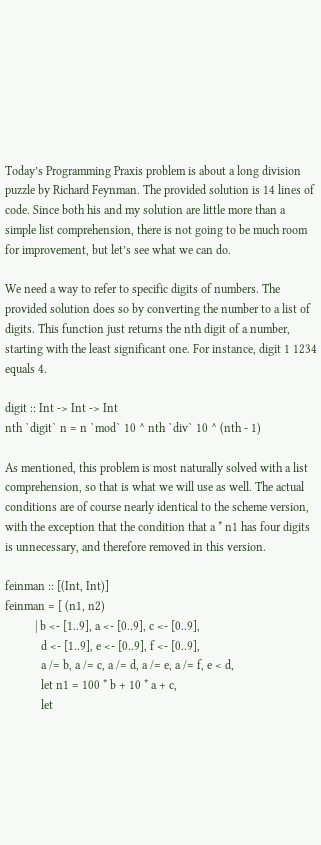Today’s Programming Praxis problem is about a long division puzzle by Richard Feynman. The provided solution is 14 lines of code. Since both his and my solution are little more than a simple list comprehension, there is not going to be much room for improvement, but let’s see what we can do.

We need a way to refer to specific digits of numbers. The provided solution does so by converting the number to a list of digits. This function just returns the nth digit of a number, starting with the least significant one. For instance, digit 1 1234 equals 4.

digit :: Int -> Int -> Int
nth `digit` n = n `mod` 10 ^ nth `div` 10 ^ (nth - 1)

As mentioned, this problem is most naturally solved with a list comprehension, so that is what we will use as well. The actual conditions are of course nearly identical to the scheme version, with the exception that the condition that a * n1 has four digits is unnecessary, and therefore removed in this version.

feinman :: [(Int, Int)]
feinman = [ (n1, n2)
          | b <- [1..9], a <- [0..9], c <- [0..9],
            d <- [1..9], e <- [0..9], f <- [0..9],
            a /= b, a /= c, a /= d, a /= e, a /= f, e < d,
            let n1 = 100 * b + 10 * a + c,
            let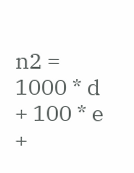n2 = 1000 * d + 100 * e +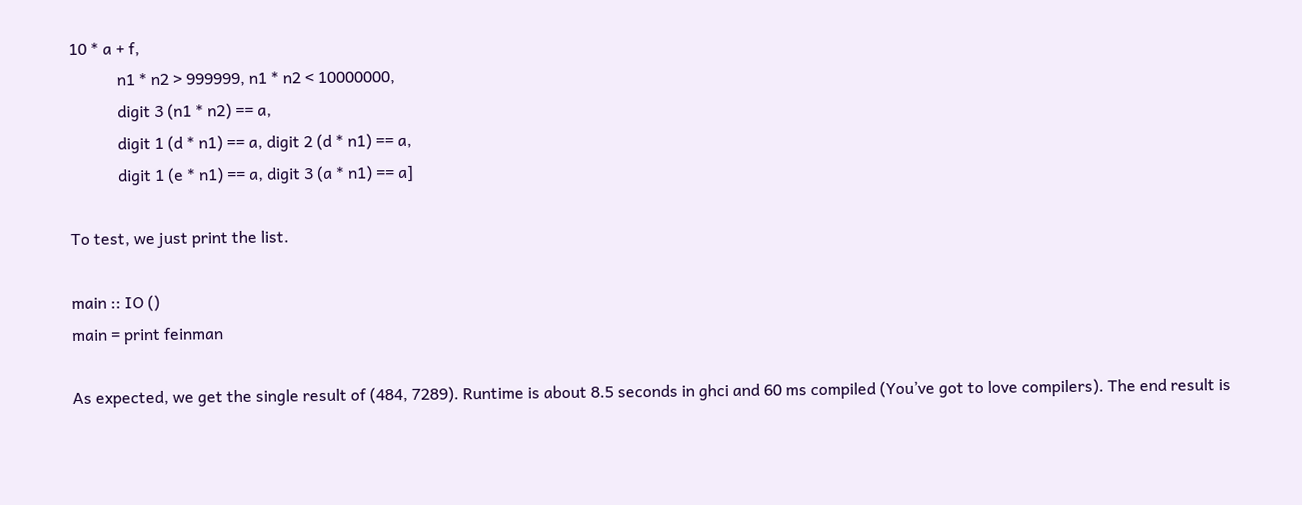10 * a + f,
            n1 * n2 > 999999, n1 * n2 < 10000000,
            digit 3 (n1 * n2) == a,
            digit 1 (d * n1) == a, digit 2 (d * n1) == a,
            digit 1 (e * n1) == a, digit 3 (a * n1) == a]

To test, we just print the list.

main :: IO ()
main = print feinman

As expected, we get the single result of (484, 7289). Runtime is about 8.5 seconds in ghci and 60 ms compiled (You’ve got to love compilers). The end result is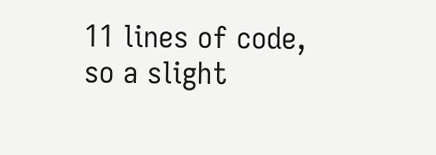11 lines of code, so a slight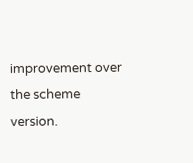improvement over the scheme version.